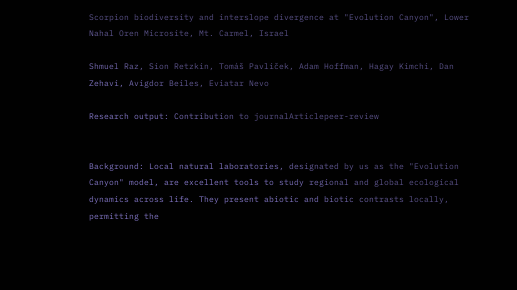Scorpion biodiversity and interslope divergence at "Evolution Canyon", Lower Nahal Oren Microsite, Mt. Carmel, Israel

Shmuel Raz, Sion Retzkin, Tomáš Pavliček, Adam Hoffman, Hagay Kimchi, Dan Zehavi, Avigdor Beiles, Eviatar Nevo

Research output: Contribution to journalArticlepeer-review


Background: Local natural laboratories, designated by us as the "Evolution Canyon" model, are excellent tools to study regional and global ecological dynamics across life. They present abiotic and biotic contrasts locally, permitting the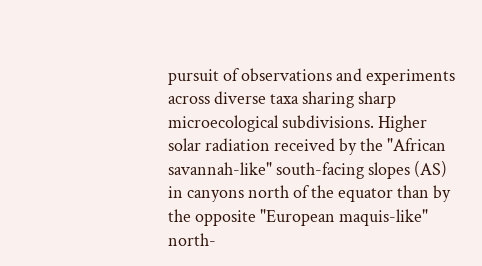pursuit of observations and experiments across diverse taxa sharing sharp microecological subdivisions. Higher solar radiation received by the "African savannah-like" south-facing slopes (AS) in canyons north of the equator than by the opposite "European maquis-like" north-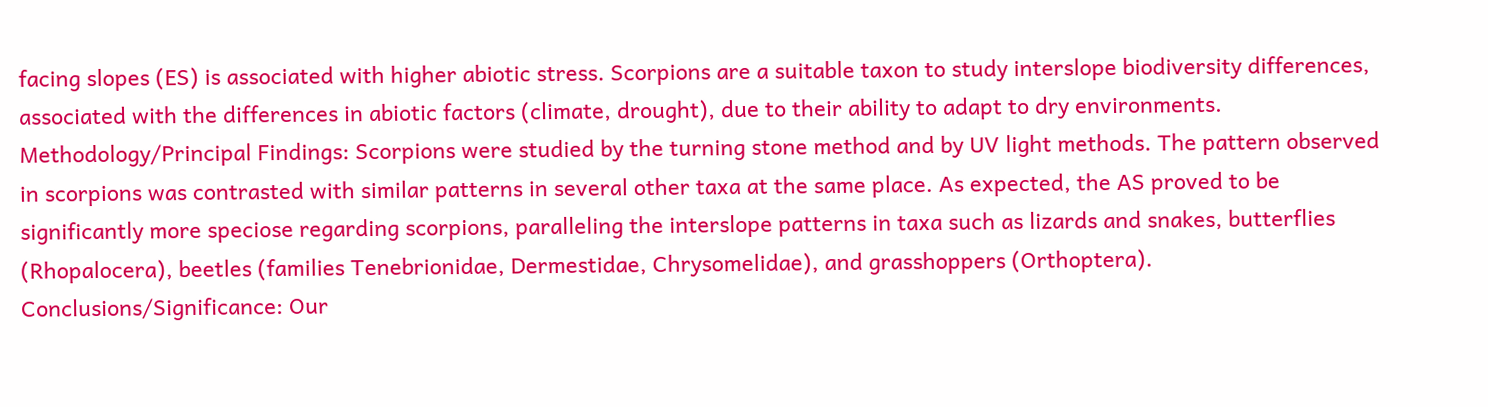facing slopes (ES) is associated with higher abiotic stress. Scorpions are a suitable taxon to study interslope biodiversity differences, associated with the differences in abiotic factors (climate, drought), due to their ability to adapt to dry environments. Methodology/Principal Findings: Scorpions were studied by the turning stone method and by UV light methods. The pattern observed in scorpions was contrasted with similar patterns in several other taxa at the same place. As expected, the AS proved to be significantly more speciose regarding scorpions, paralleling the interslope patterns in taxa such as lizards and snakes, butterflies (Rhopalocera), beetles (families Tenebrionidae, Dermestidae, Chrysomelidae), and grasshoppers (Orthoptera). Conclusions/Significance: Our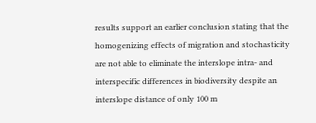results support an earlier conclusion stating that the homogenizing effects of migration and stochasticity are not able to eliminate the interslope intra- and interspecific differences in biodiversity despite an interslope distance of only 100 m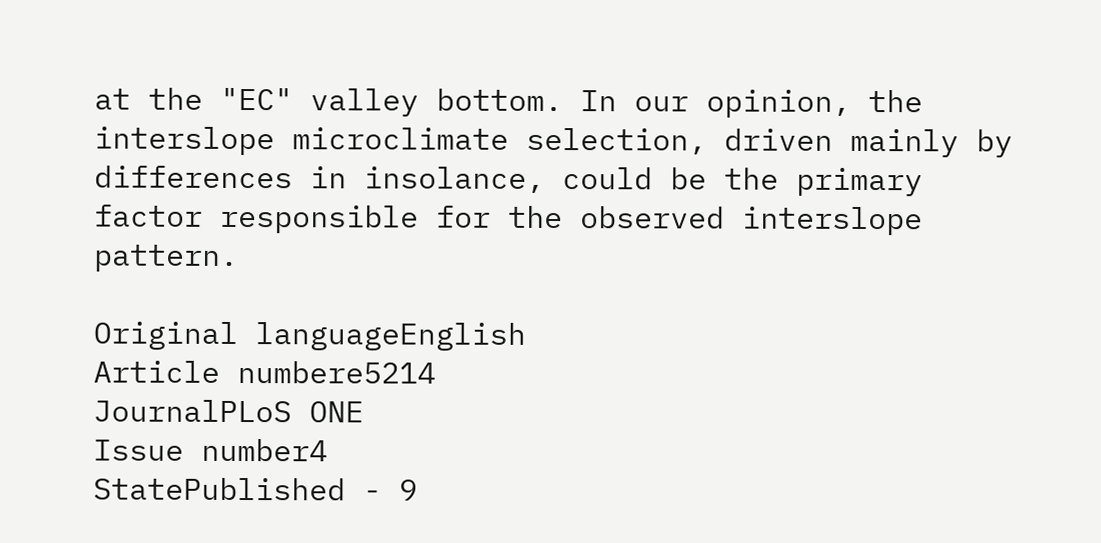at the "EC" valley bottom. In our opinion, the interslope microclimate selection, driven mainly by differences in insolance, could be the primary factor responsible for the observed interslope pattern.

Original languageEnglish
Article numbere5214
JournalPLoS ONE
Issue number4
StatePublished - 9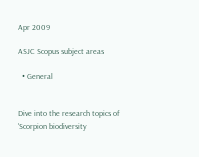Apr 2009

ASJC Scopus subject areas

  • General


Dive into the research topics of 'Scorpion biodiversity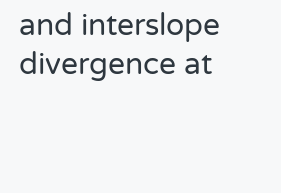and interslope divergence at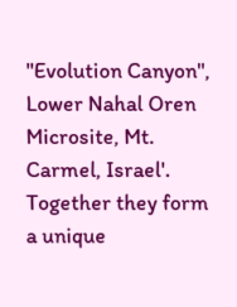"Evolution Canyon", Lower Nahal Oren Microsite, Mt. Carmel, Israel'. Together they form a unique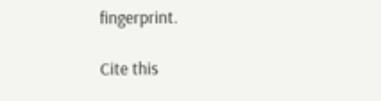fingerprint.

Cite this